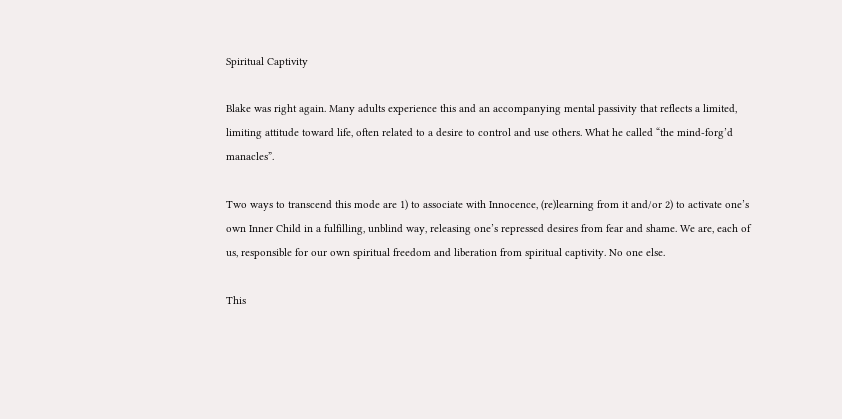Spiritual Captivity

Blake was right again. Many adults experience this and an accompanying mental passivity that reflects a limited, limiting attitude toward life, often related to a desire to control and use others. What he called “the mind-forg’d manacles”.

Two ways to transcend this mode are 1) to associate with Innocence, (re)learning from it and/or 2) to activate one’s own Inner Child in a fulfilling, unblind way, releasing one’s repressed desires from fear and shame. We are, each of us, responsible for our own spiritual freedom and liberation from spiritual captivity. No one else.

This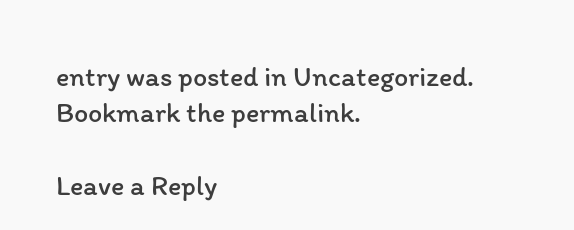entry was posted in Uncategorized. Bookmark the permalink.

Leave a Reply